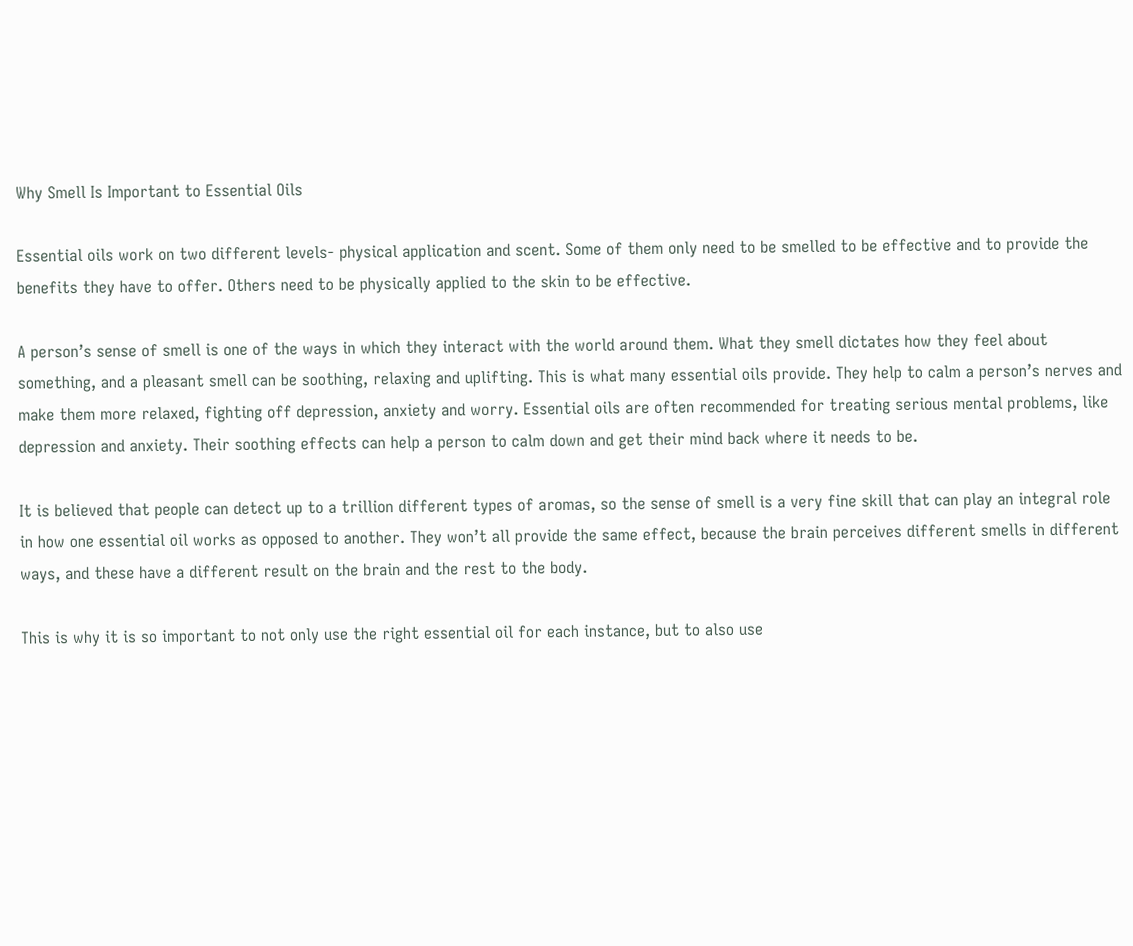Why Smell Is Important to Essential Oils

Essential oils work on two different levels- physical application and scent. Some of them only need to be smelled to be effective and to provide the benefits they have to offer. Others need to be physically applied to the skin to be effective.

A person’s sense of smell is one of the ways in which they interact with the world around them. What they smell dictates how they feel about something, and a pleasant smell can be soothing, relaxing and uplifting. This is what many essential oils provide. They help to calm a person’s nerves and make them more relaxed, fighting off depression, anxiety and worry. Essential oils are often recommended for treating serious mental problems, like depression and anxiety. Their soothing effects can help a person to calm down and get their mind back where it needs to be.

It is believed that people can detect up to a trillion different types of aromas, so the sense of smell is a very fine skill that can play an integral role in how one essential oil works as opposed to another. They won’t all provide the same effect, because the brain perceives different smells in different ways, and these have a different result on the brain and the rest to the body.

This is why it is so important to not only use the right essential oil for each instance, but to also use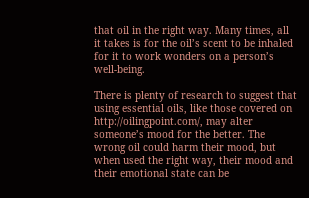that oil in the right way. Many times, all it takes is for the oil’s scent to be inhaled for it to work wonders on a person’s well-being.

There is plenty of research to suggest that using essential oils, like those covered on http://oilingpoint.com/, may alter someone’s mood for the better. The wrong oil could harm their mood, but when used the right way, their mood and their emotional state can be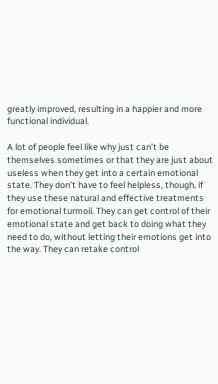greatly improved, resulting in a happier and more functional individual.

A lot of people feel like why just can’t be themselves sometimes or that they are just about useless when they get into a certain emotional state. They don’t have to feel helpless, though, if they use these natural and effective treatments for emotional turmoil. They can get control of their emotional state and get back to doing what they need to do, without letting their emotions get into the way. They can retake control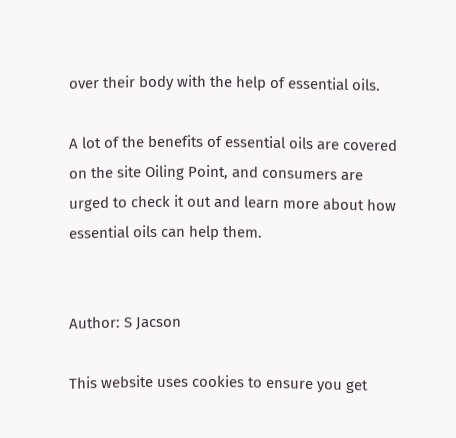over their body with the help of essential oils.

A lot of the benefits of essential oils are covered on the site Oiling Point, and consumers are urged to check it out and learn more about how essential oils can help them.


Author: S Jacson

This website uses cookies to ensure you get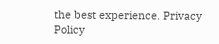the best experience. Privacy Policy